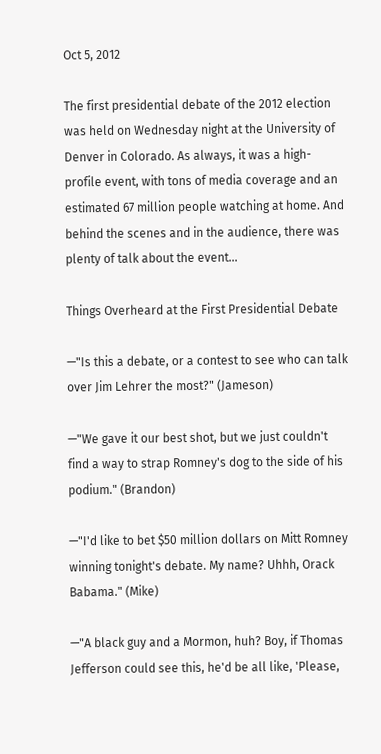Oct 5, 2012

The first presidential debate of the 2012 election was held on Wednesday night at the University of Denver in Colorado. As always, it was a high-profile event, with tons of media coverage and an estimated 67 million people watching at home. And behind the scenes and in the audience, there was plenty of talk about the event...

Things Overheard at the First Presidential Debate

—"Is this a debate, or a contest to see who can talk over Jim Lehrer the most?" (Jameson)

—"We gave it our best shot, but we just couldn't find a way to strap Romney's dog to the side of his podium." (Brandon)

—"I'd like to bet $50 million dollars on Mitt Romney winning tonight's debate. My name? Uhhh, Orack Babama." (Mike)

—"A black guy and a Mormon, huh? Boy, if Thomas Jefferson could see this, he'd be all like, 'Please,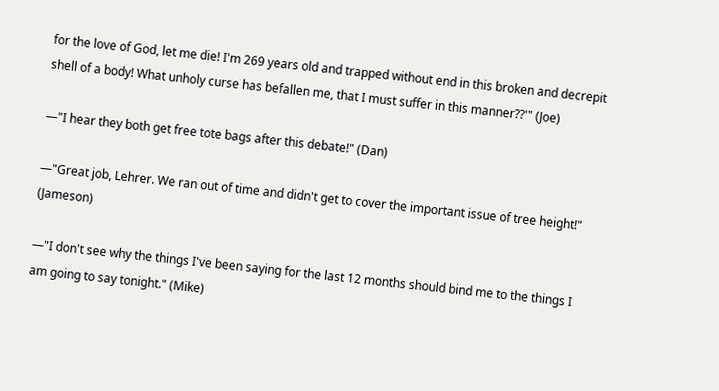for the love of God, let me die! I'm 269 years old and trapped without end in this broken and decrepit shell of a body! What unholy curse has befallen me, that I must suffer in this manner??'" (Joe)

—"I hear they both get free tote bags after this debate!" (Dan)

—"Great job, Lehrer. We ran out of time and didn't get to cover the important issue of tree height!" (Jameson)

—"I don't see why the things I've been saying for the last 12 months should bind me to the things I am going to say tonight." (Mike)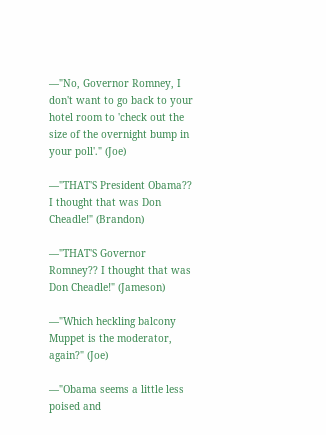—"No, Governor Romney, I don't want to go back to your hotel room to 'check out the size of the overnight bump in your poll'." (Joe)

—"THAT'S President Obama?? I thought that was Don Cheadle!" (Brandon)

—"THAT'S Governor Romney?? I thought that was Don Cheadle!" (Jameson)

—"Which heckling balcony Muppet is the moderator, again?" (Joe)

—"Obama seems a little less poised and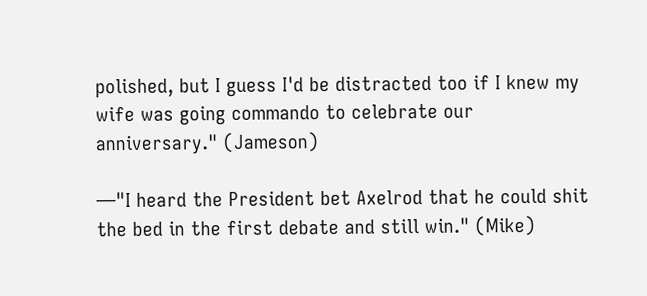polished, but I guess I'd be distracted too if I knew my wife was going commando to celebrate our anniversary." (Jameson)

—"I heard the President bet Axelrod that he could shit the bed in the first debate and still win." (Mike)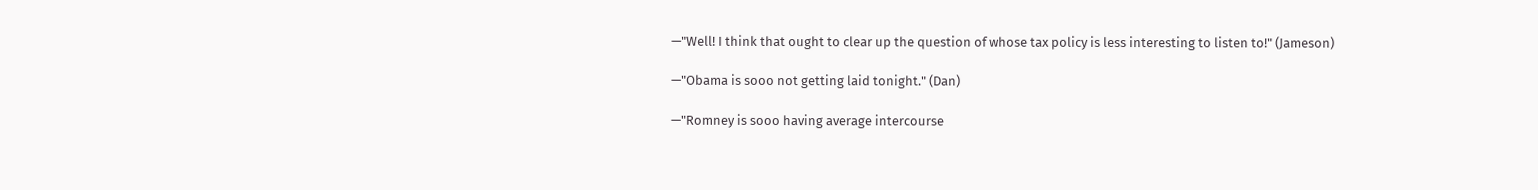—"Well! I think that ought to clear up the question of whose tax policy is less interesting to listen to!" (Jameson)

—"Obama is sooo not getting laid tonight." (Dan)

—"Romney is sooo having average intercourse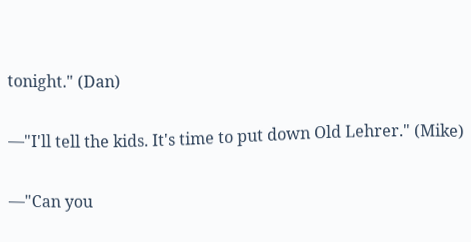tonight." (Dan)

—"I'll tell the kids. It's time to put down Old Lehrer." (Mike)

—"Can you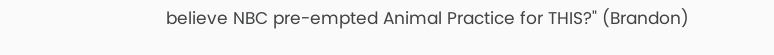believe NBC pre-empted Animal Practice for THIS?" (Brandon)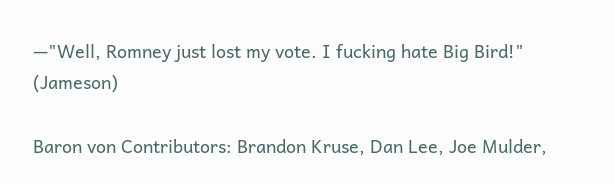—"Well, Romney just lost my vote. I fucking hate Big Bird!" (Jameson)

Baron von Contributors: Brandon Kruse, Dan Lee, Joe Mulder,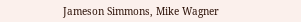Jameson Simmons, Mike Wagner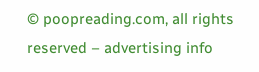© poopreading.com, all rights reserved – advertising info